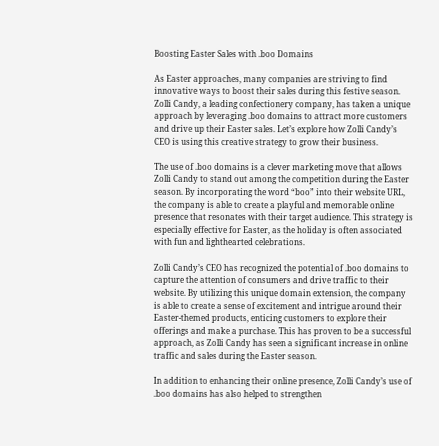Boosting Easter Sales with .boo Domains

As Easter approaches, many companies are striving to find innovative ways to boost their sales during this festive season. Zolli Candy, a leading confectionery company, has taken a unique approach by leveraging .boo domains to attract more customers and drive up their Easter sales. Let’s explore how Zolli Candy’s CEO is using this creative strategy to grow their business.

The use of .boo domains is a clever marketing move that allows Zolli Candy to stand out among the competition during the Easter season. By incorporating the word “boo” into their website URL, the company is able to create a playful and memorable online presence that resonates with their target audience. This strategy is especially effective for Easter, as the holiday is often associated with fun and lighthearted celebrations.

Zolli Candy’s CEO has recognized the potential of .boo domains to capture the attention of consumers and drive traffic to their website. By utilizing this unique domain extension, the company is able to create a sense of excitement and intrigue around their Easter-themed products, enticing customers to explore their offerings and make a purchase. This has proven to be a successful approach, as Zolli Candy has seen a significant increase in online traffic and sales during the Easter season.

In addition to enhancing their online presence, Zolli Candy’s use of .boo domains has also helped to strengthen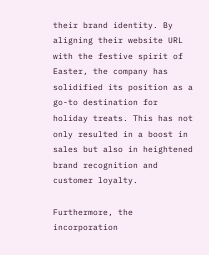their brand identity. By aligning their website URL with the festive spirit of Easter, the company has solidified its position as a go-to destination for holiday treats. This has not only resulted in a boost in sales but also in heightened brand recognition and customer loyalty.

Furthermore, the incorporation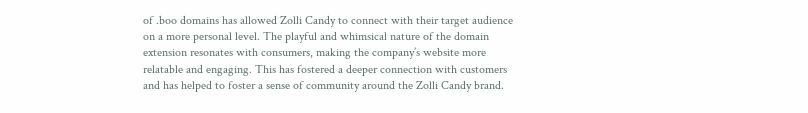of .boo domains has allowed Zolli Candy to connect with their target audience on a more personal level. The playful and whimsical nature of the domain extension resonates with consumers, making the company’s website more relatable and engaging. This has fostered a deeper connection with customers and has helped to foster a sense of community around the Zolli Candy brand.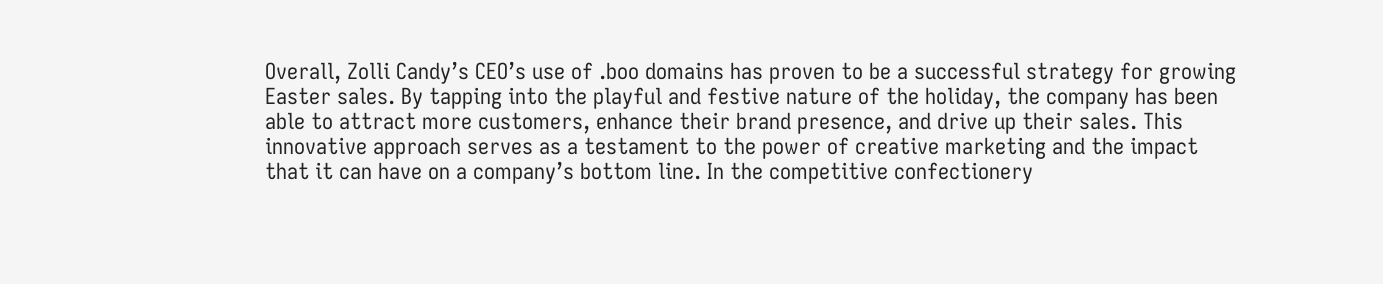Overall, Zolli Candy’s CEO’s use of .boo domains has proven to be a successful strategy for growing Easter sales. By tapping into the playful and festive nature of the holiday, the company has been able to attract more customers, enhance their brand presence, and drive up their sales. This innovative approach serves as a testament to the power of creative marketing and the impact that it can have on a company’s bottom line. In the competitive confectionery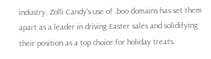industry, Zolli Candy’s use of .boo domains has set them apart as a leader in driving Easter sales and solidifying their position as a top choice for holiday treats.